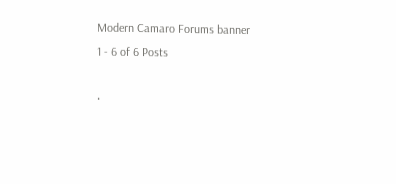Modern Camaro Forums banner
1 - 6 of 6 Posts

·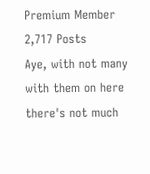Premium Member
2,717 Posts
Aye, with not many with them on here there's not much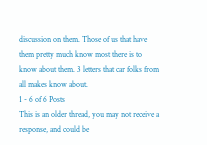discussion on them. Those of us that have them pretty much know most there is to know about them. 3 letters that car folks from all makes know about.
1 - 6 of 6 Posts
This is an older thread, you may not receive a response, and could be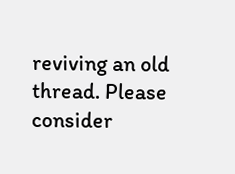reviving an old thread. Please consider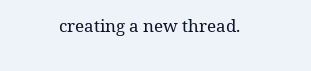creating a new thread.